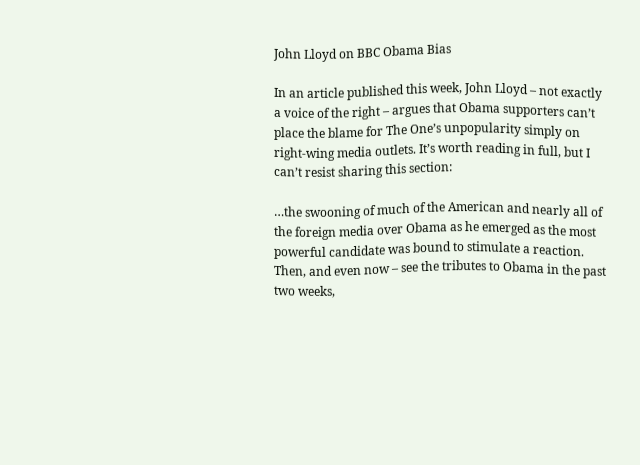John Lloyd on BBC Obama Bias

In an article published this week, John Lloyd – not exactly a voice of the right – argues that Obama supporters can’t place the blame for The One’s unpopularity simply on right-wing media outlets. It’s worth reading in full, but I can’t resist sharing this section:

…the swooning of much of the American and nearly all of the foreign media over Obama as he emerged as the most powerful candidate was bound to stimulate a reaction. Then, and even now – see the tributes to Obama in the past two weeks,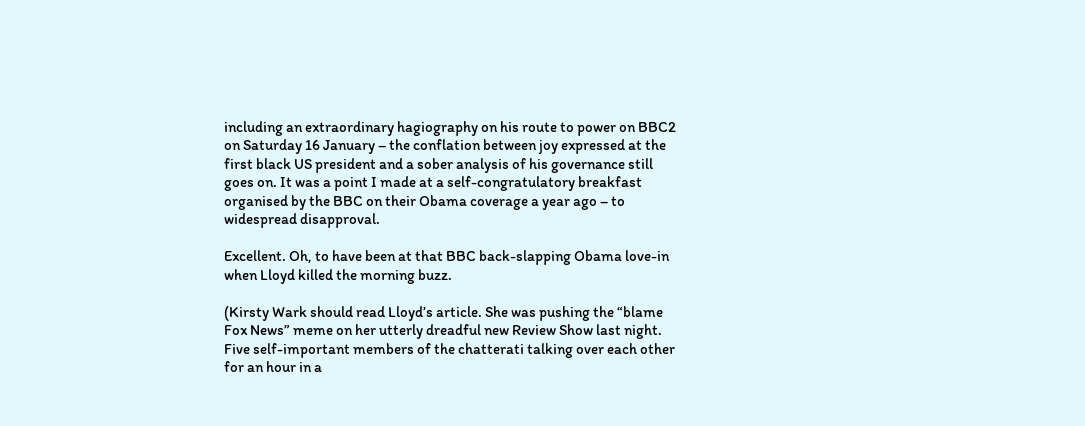including an extraordinary hagiography on his route to power on BBC2 on Saturday 16 January – the conflation between joy expressed at the first black US president and a sober analysis of his governance still goes on. It was a point I made at a self-congratulatory breakfast organised by the BBC on their Obama coverage a year ago – to widespread disapproval.

Excellent. Oh, to have been at that BBC back-slapping Obama love-in when Lloyd killed the morning buzz.

(Kirsty Wark should read Lloyd’s article. She was pushing the “blame Fox News” meme on her utterly dreadful new Review Show last night. Five self-important members of the chatterati talking over each other for an hour in a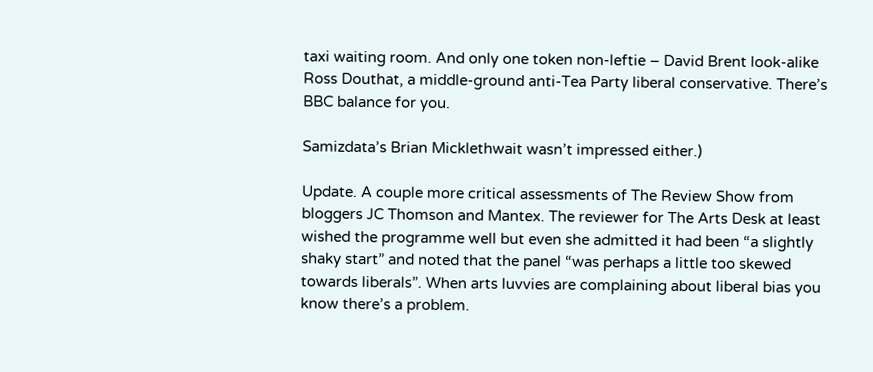taxi waiting room. And only one token non-leftie – David Brent look-alike Ross Douthat, a middle-ground anti-Tea Party liberal conservative. There’s BBC balance for you.

Samizdata’s Brian Micklethwait wasn’t impressed either.)

Update. A couple more critical assessments of The Review Show from bloggers JC Thomson and Mantex. The reviewer for The Arts Desk at least wished the programme well but even she admitted it had been “a slightly shaky start” and noted that the panel “was perhaps a little too skewed towards liberals”. When arts luvvies are complaining about liberal bias you know there’s a problem.